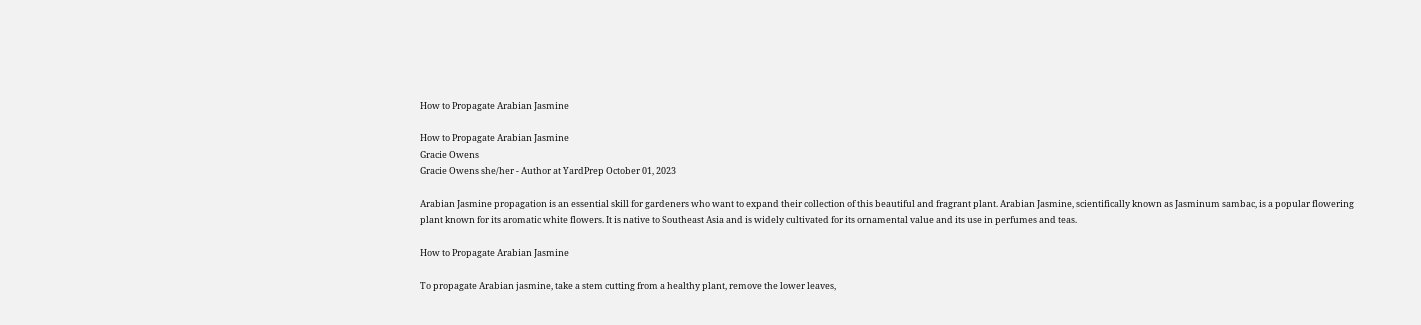How to Propagate Arabian Jasmine

How to Propagate Arabian Jasmine
Gracie Owens
Gracie Owens she/her - Author at YardPrep October 01, 2023

Arabian Jasmine propagation is an essential skill for gardeners who want to expand their collection of this beautiful and fragrant plant. Arabian Jasmine, scientifically known as Jasminum sambac, is a popular flowering plant known for its aromatic white flowers. It is native to Southeast Asia and is widely cultivated for its ornamental value and its use in perfumes and teas.

How to Propagate Arabian Jasmine

To propagate Arabian jasmine, take a stem cutting from a healthy plant, remove the lower leaves,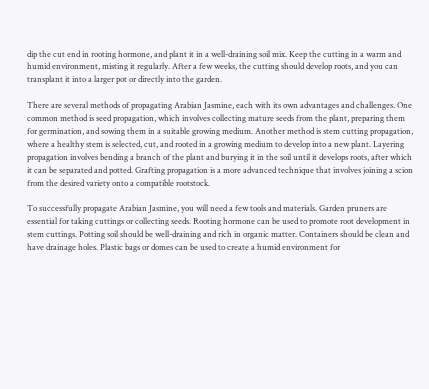dip the cut end in rooting hormone, and plant it in a well-draining soil mix. Keep the cutting in a warm and humid environment, misting it regularly. After a few weeks, the cutting should develop roots, and you can transplant it into a larger pot or directly into the garden.

There are several methods of propagating Arabian Jasmine, each with its own advantages and challenges. One common method is seed propagation, which involves collecting mature seeds from the plant, preparing them for germination, and sowing them in a suitable growing medium. Another method is stem cutting propagation, where a healthy stem is selected, cut, and rooted in a growing medium to develop into a new plant. Layering propagation involves bending a branch of the plant and burying it in the soil until it develops roots, after which it can be separated and potted. Grafting propagation is a more advanced technique that involves joining a scion from the desired variety onto a compatible rootstock.

To successfully propagate Arabian Jasmine, you will need a few tools and materials. Garden pruners are essential for taking cuttings or collecting seeds. Rooting hormone can be used to promote root development in stem cuttings. Potting soil should be well-draining and rich in organic matter. Containers should be clean and have drainage holes. Plastic bags or domes can be used to create a humid environment for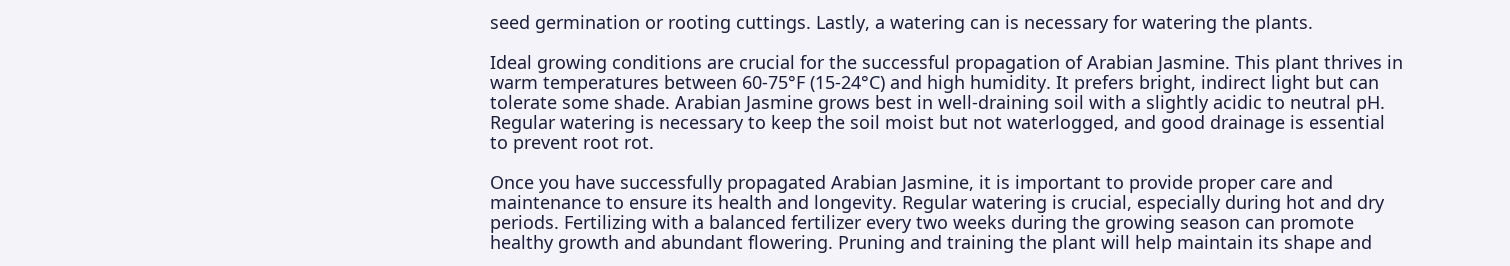seed germination or rooting cuttings. Lastly, a watering can is necessary for watering the plants.

Ideal growing conditions are crucial for the successful propagation of Arabian Jasmine. This plant thrives in warm temperatures between 60-75°F (15-24°C) and high humidity. It prefers bright, indirect light but can tolerate some shade. Arabian Jasmine grows best in well-draining soil with a slightly acidic to neutral pH. Regular watering is necessary to keep the soil moist but not waterlogged, and good drainage is essential to prevent root rot.

Once you have successfully propagated Arabian Jasmine, it is important to provide proper care and maintenance to ensure its health and longevity. Regular watering is crucial, especially during hot and dry periods. Fertilizing with a balanced fertilizer every two weeks during the growing season can promote healthy growth and abundant flowering. Pruning and training the plant will help maintain its shape and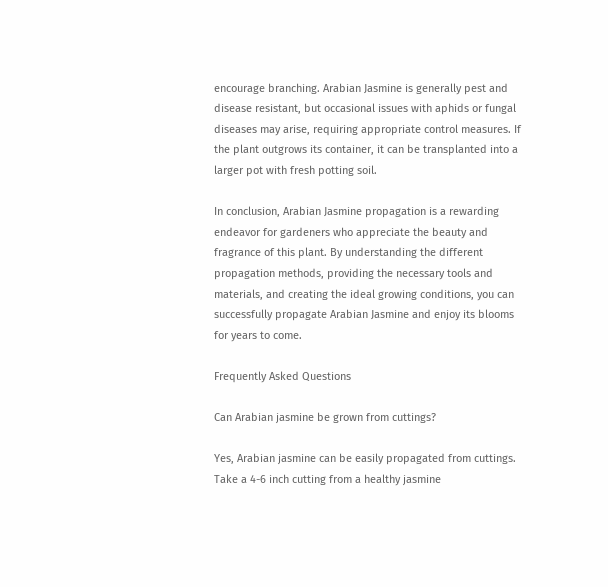encourage branching. Arabian Jasmine is generally pest and disease resistant, but occasional issues with aphids or fungal diseases may arise, requiring appropriate control measures. If the plant outgrows its container, it can be transplanted into a larger pot with fresh potting soil.

In conclusion, Arabian Jasmine propagation is a rewarding endeavor for gardeners who appreciate the beauty and fragrance of this plant. By understanding the different propagation methods, providing the necessary tools and materials, and creating the ideal growing conditions, you can successfully propagate Arabian Jasmine and enjoy its blooms for years to come.

Frequently Asked Questions

Can Arabian jasmine be grown from cuttings?

Yes, Arabian jasmine can be easily propagated from cuttings. Take a 4-6 inch cutting from a healthy jasmine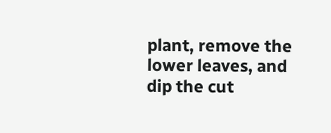plant, remove the lower leaves, and dip the cut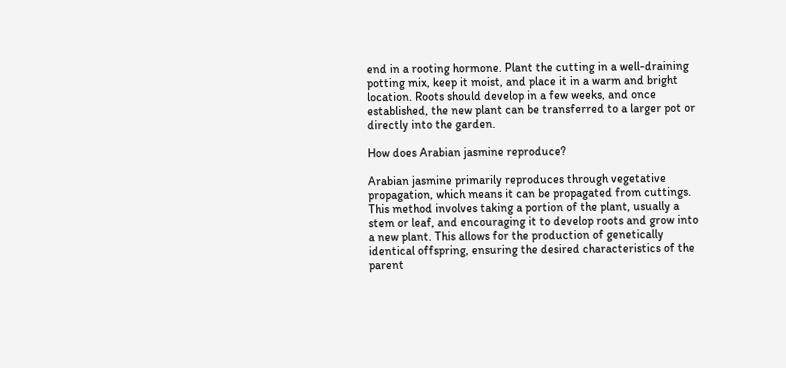end in a rooting hormone. Plant the cutting in a well-draining potting mix, keep it moist, and place it in a warm and bright location. Roots should develop in a few weeks, and once established, the new plant can be transferred to a larger pot or directly into the garden.

How does Arabian jasmine reproduce?

Arabian jasmine primarily reproduces through vegetative propagation, which means it can be propagated from cuttings. This method involves taking a portion of the plant, usually a stem or leaf, and encouraging it to develop roots and grow into a new plant. This allows for the production of genetically identical offspring, ensuring the desired characteristics of the parent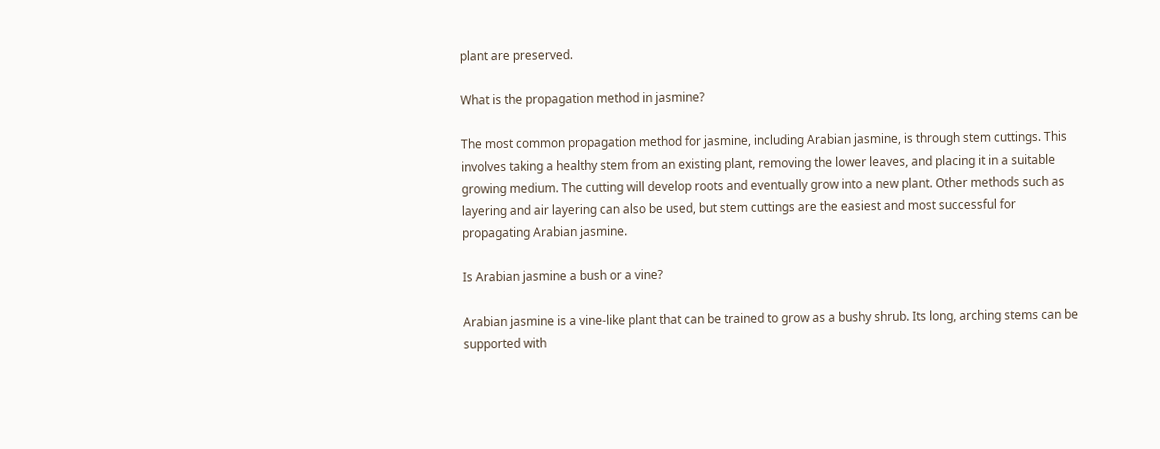plant are preserved.

What is the propagation method in jasmine?

The most common propagation method for jasmine, including Arabian jasmine, is through stem cuttings. This involves taking a healthy stem from an existing plant, removing the lower leaves, and placing it in a suitable growing medium. The cutting will develop roots and eventually grow into a new plant. Other methods such as layering and air layering can also be used, but stem cuttings are the easiest and most successful for propagating Arabian jasmine.

Is Arabian jasmine a bush or a vine?

Arabian jasmine is a vine-like plant that can be trained to grow as a bushy shrub. Its long, arching stems can be supported with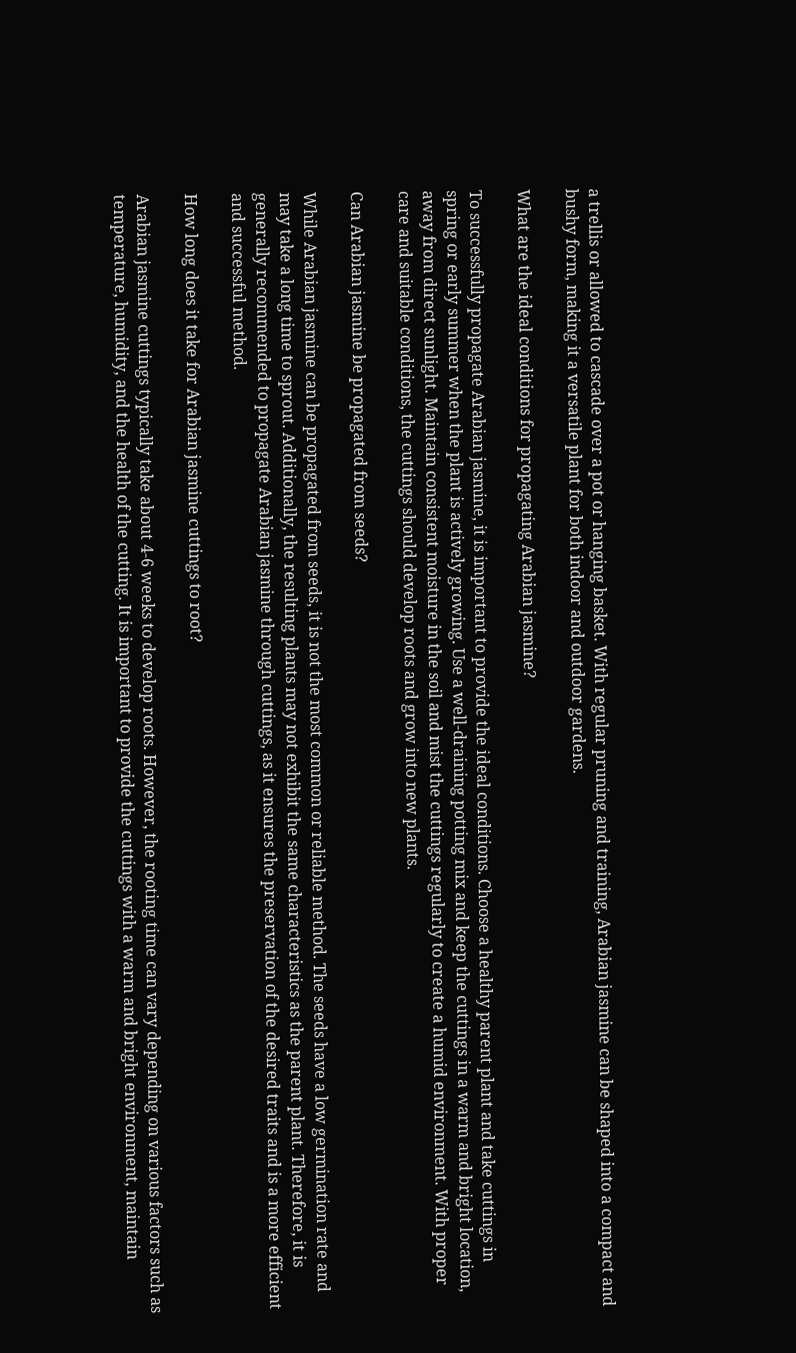a trellis or allowed to cascade over a pot or hanging basket. With regular pruning and training, Arabian jasmine can be shaped into a compact and bushy form, making it a versatile plant for both indoor and outdoor gardens.

What are the ideal conditions for propagating Arabian jasmine?

To successfully propagate Arabian jasmine, it is important to provide the ideal conditions. Choose a healthy parent plant and take cuttings in spring or early summer when the plant is actively growing. Use a well-draining potting mix and keep the cuttings in a warm and bright location, away from direct sunlight. Maintain consistent moisture in the soil and mist the cuttings regularly to create a humid environment. With proper care and suitable conditions, the cuttings should develop roots and grow into new plants.

Can Arabian jasmine be propagated from seeds?

While Arabian jasmine can be propagated from seeds, it is not the most common or reliable method. The seeds have a low germination rate and may take a long time to sprout. Additionally, the resulting plants may not exhibit the same characteristics as the parent plant. Therefore, it is generally recommended to propagate Arabian jasmine through cuttings, as it ensures the preservation of the desired traits and is a more efficient and successful method.

How long does it take for Arabian jasmine cuttings to root?

Arabian jasmine cuttings typically take about 4-6 weeks to develop roots. However, the rooting time can vary depending on various factors such as temperature, humidity, and the health of the cutting. It is important to provide the cuttings with a warm and bright environment, maintain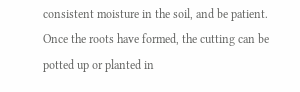consistent moisture in the soil, and be patient. Once the roots have formed, the cutting can be potted up or planted in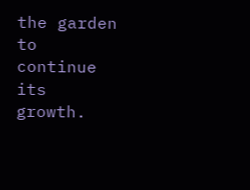the garden to continue its growth.